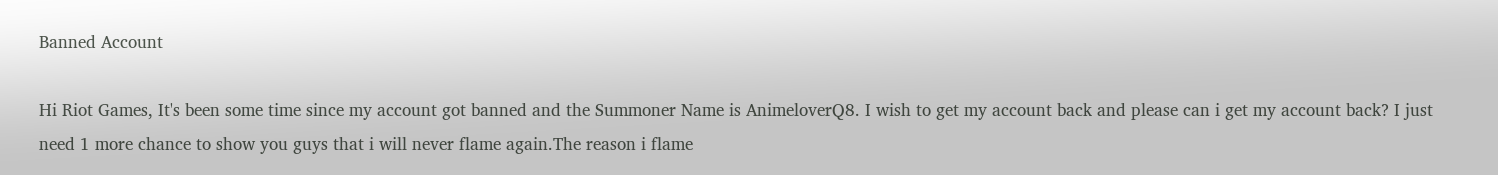Banned Account

Hi Riot Games, It's been some time since my account got banned and the Summoner Name is AnimeloverQ8. I wish to get my account back and please can i get my account back? I just need 1 more chance to show you guys that i will never flame again.The reason i flame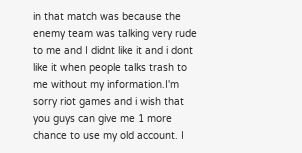in that match was because the enemy team was talking very rude to me and I didnt like it and i dont like it when people talks trash to me without my information.I'm sorry riot games and i wish that you guys can give me 1 more chance to use my old account. I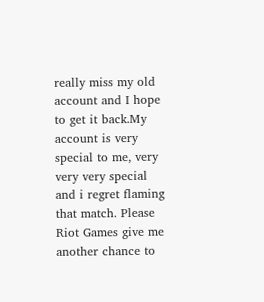really miss my old account and I hope to get it back.My account is very special to me, very very very special and i regret flaming that match. Please Riot Games give me another chance to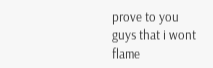prove to you guys that i wont flame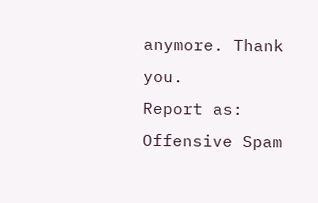anymore. Thank you.
Report as:
Offensive Spam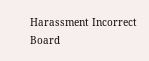Harassment Incorrect Board